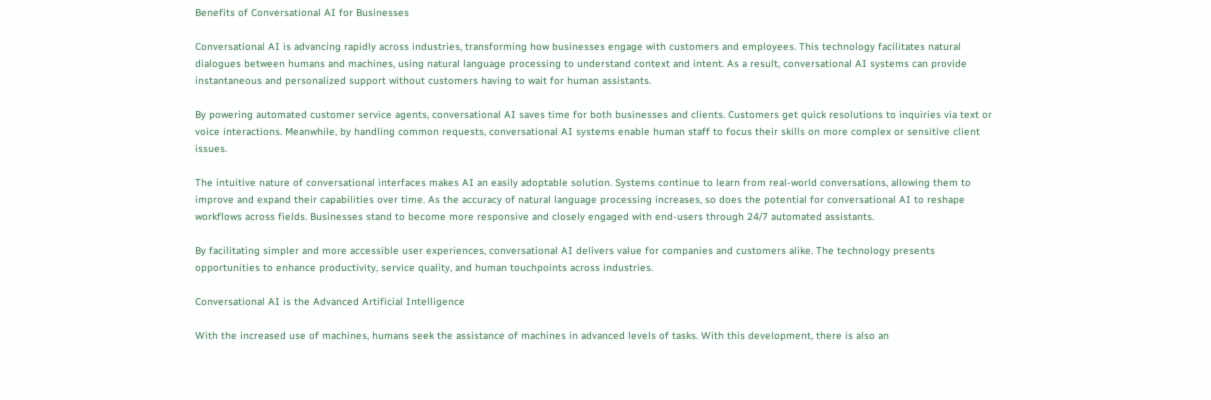Benefits of Conversational AI for Businesses

Conversational AI is advancing rapidly across industries, transforming how businesses engage with customers and employees. This technology facilitates natural dialogues between humans and machines, using natural language processing to understand context and intent. As a result, conversational AI systems can provide instantaneous and personalized support without customers having to wait for human assistants.

By powering automated customer service agents, conversational AI saves time for both businesses and clients. Customers get quick resolutions to inquiries via text or voice interactions. Meanwhile, by handling common requests, conversational AI systems enable human staff to focus their skills on more complex or sensitive client issues.

The intuitive nature of conversational interfaces makes AI an easily adoptable solution. Systems continue to learn from real-world conversations, allowing them to improve and expand their capabilities over time. As the accuracy of natural language processing increases, so does the potential for conversational AI to reshape workflows across fields. Businesses stand to become more responsive and closely engaged with end-users through 24/7 automated assistants.

By facilitating simpler and more accessible user experiences, conversational AI delivers value for companies and customers alike. The technology presents opportunities to enhance productivity, service quality, and human touchpoints across industries.

Conversational AI is the Advanced Artificial Intelligence

With the increased use of machines, humans seek the assistance of machines in advanced levels of tasks. With this development, there is also an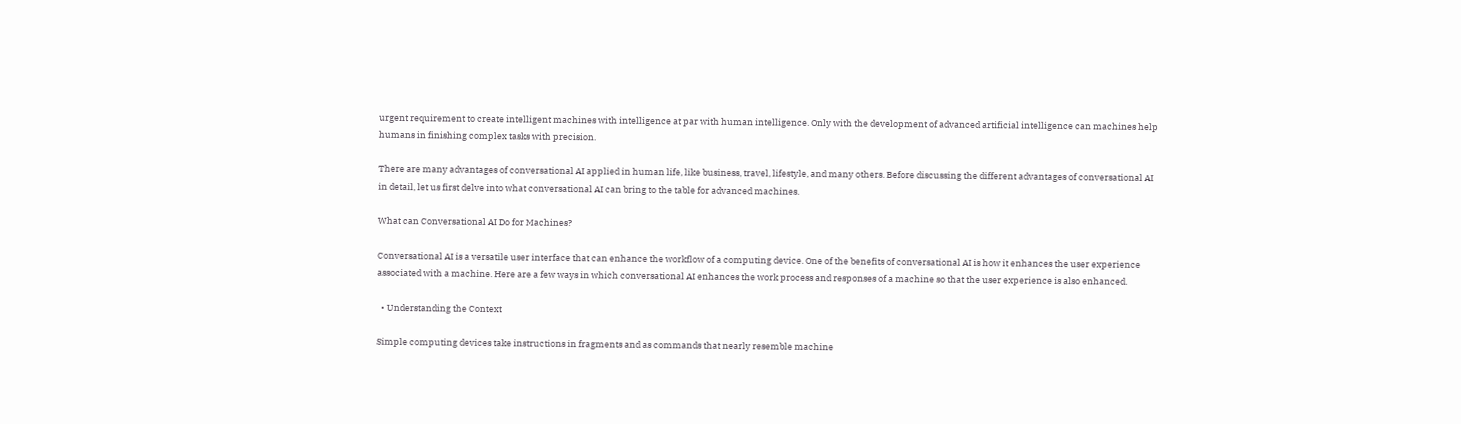urgent requirement to create intelligent machines with intelligence at par with human intelligence. Only with the development of advanced artificial intelligence can machines help humans in finishing complex tasks with precision.

There are many advantages of conversational AI applied in human life, like business, travel, lifestyle, and many others. Before discussing the different advantages of conversational AI in detail, let us first delve into what conversational AI can bring to the table for advanced machines.

What can Conversational AI Do for Machines?

Conversational AI is a versatile user interface that can enhance the workflow of a computing device. One of the benefits of conversational AI is how it enhances the user experience associated with a machine. Here are a few ways in which conversational AI enhances the work process and responses of a machine so that the user experience is also enhanced.

  • Understanding the Context

Simple computing devices take instructions in fragments and as commands that nearly resemble machine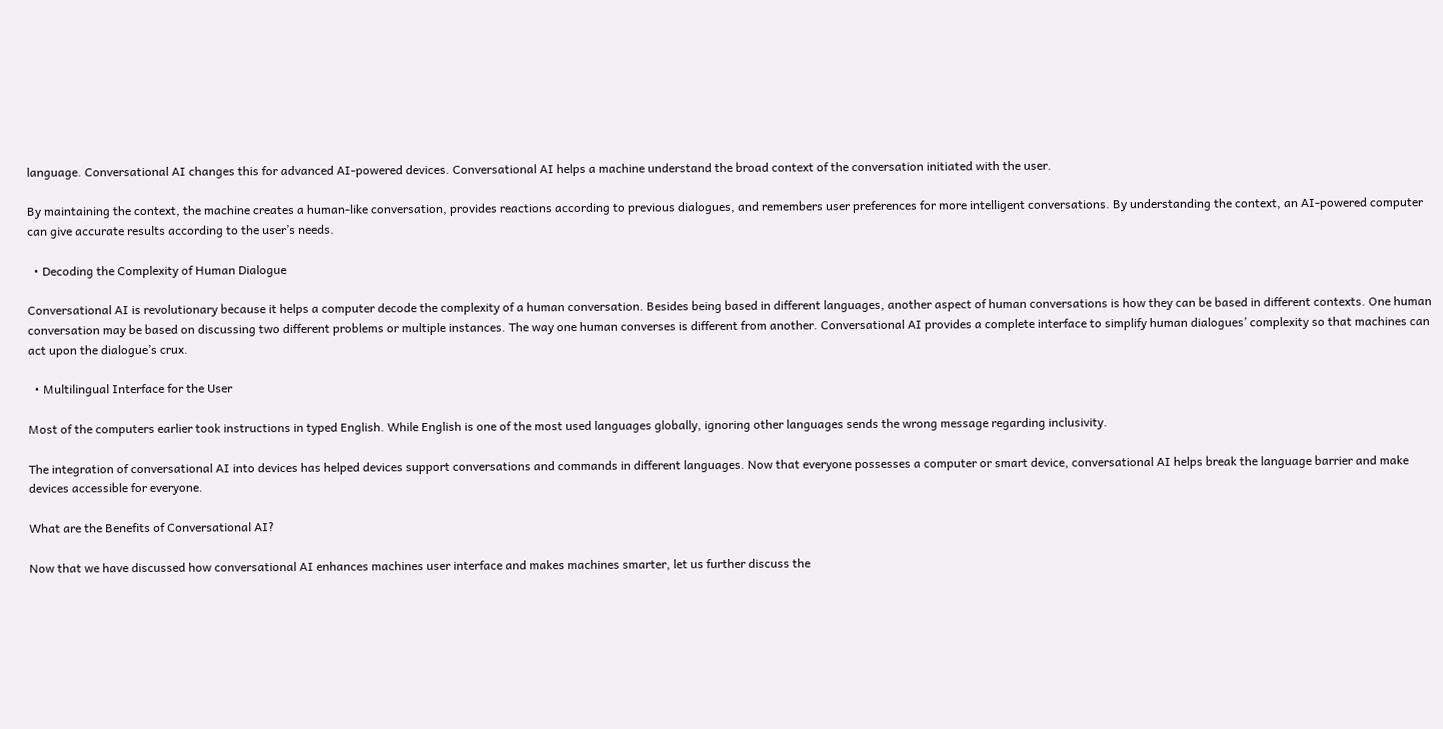language. Conversational AI changes this for advanced AI-powered devices. Conversational AI helps a machine understand the broad context of the conversation initiated with the user.

By maintaining the context, the machine creates a human-like conversation, provides reactions according to previous dialogues, and remembers user preferences for more intelligent conversations. By understanding the context, an AI-powered computer can give accurate results according to the user’s needs.

  • Decoding the Complexity of Human Dialogue

Conversational AI is revolutionary because it helps a computer decode the complexity of a human conversation. Besides being based in different languages, another aspect of human conversations is how they can be based in different contexts. One human conversation may be based on discussing two different problems or multiple instances. The way one human converses is different from another. Conversational AI provides a complete interface to simplify human dialogues’ complexity so that machines can act upon the dialogue’s crux.

  • Multilingual Interface for the User

Most of the computers earlier took instructions in typed English. While English is one of the most used languages globally, ignoring other languages sends the wrong message regarding inclusivity.

The integration of conversational AI into devices has helped devices support conversations and commands in different languages. Now that everyone possesses a computer or smart device, conversational AI helps break the language barrier and make devices accessible for everyone.

What are the Benefits of Conversational AI?

Now that we have discussed how conversational AI enhances machines user interface and makes machines smarter, let us further discuss the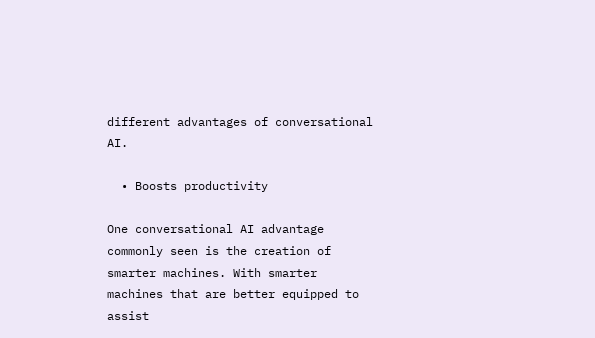different advantages of conversational AI.

  • Boosts productivity

One conversational AI advantage commonly seen is the creation of smarter machines. With smarter machines that are better equipped to assist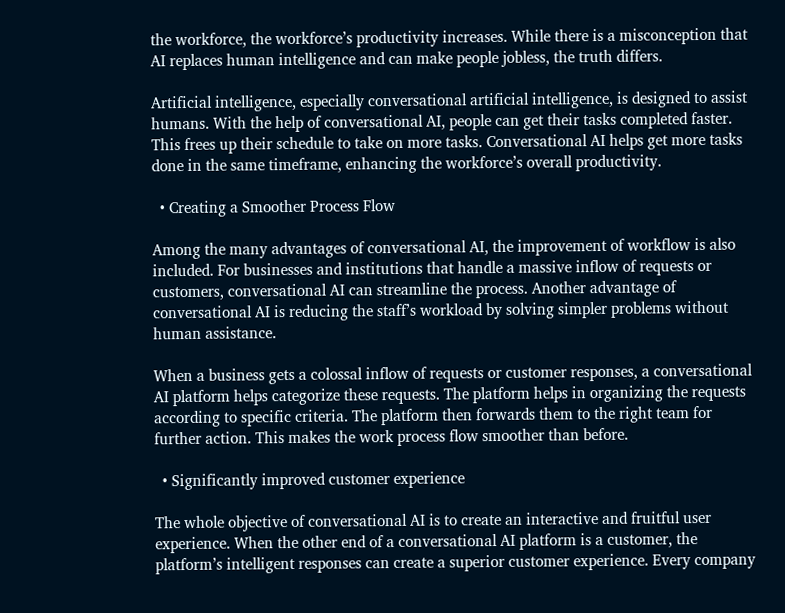the workforce, the workforce’s productivity increases. While there is a misconception that AI replaces human intelligence and can make people jobless, the truth differs.

Artificial intelligence, especially conversational artificial intelligence, is designed to assist humans. With the help of conversational AI, people can get their tasks completed faster. This frees up their schedule to take on more tasks. Conversational AI helps get more tasks done in the same timeframe, enhancing the workforce’s overall productivity.

  • Creating a Smoother Process Flow

Among the many advantages of conversational AI, the improvement of workflow is also included. For businesses and institutions that handle a massive inflow of requests or customers, conversational AI can streamline the process. Another advantage of conversational AI is reducing the staff’s workload by solving simpler problems without human assistance.

When a business gets a colossal inflow of requests or customer responses, a conversational AI platform helps categorize these requests. The platform helps in organizing the requests according to specific criteria. The platform then forwards them to the right team for further action. This makes the work process flow smoother than before.

  • Significantly improved customer experience

The whole objective of conversational AI is to create an interactive and fruitful user experience. When the other end of a conversational AI platform is a customer, the platform’s intelligent responses can create a superior customer experience. Every company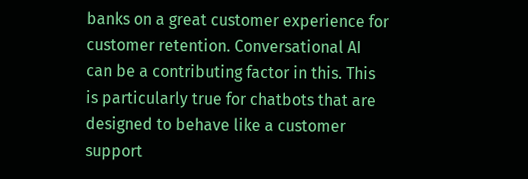banks on a great customer experience for customer retention. Conversational AI can be a contributing factor in this. This is particularly true for chatbots that are designed to behave like a customer support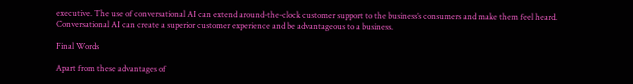executive. The use of conversational AI can extend around-the-clock customer support to the business’s consumers and make them feel heard. Conversational AI can create a superior customer experience and be advantageous to a business.

Final Words

Apart from these advantages of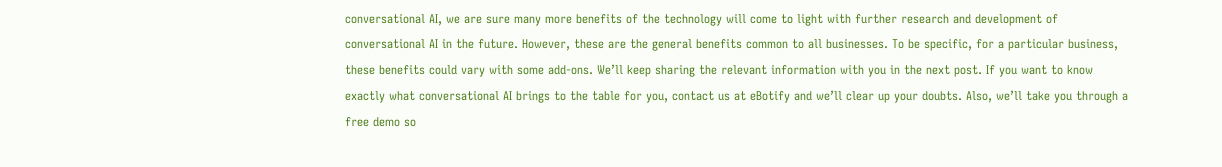conversational AI, we are sure many more benefits of the technology will come to light with further research and development of conversational AI in the future. However, these are the general benefits common to all businesses. To be specific, for a particular business, these benefits could vary with some add-ons. We’ll keep sharing the relevant information with you in the next post. If you want to know exactly what conversational AI brings to the table for you, contact us at eBotify and we’ll clear up your doubts. Also, we’ll take you through a free demo so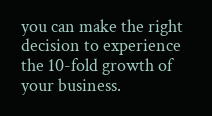you can make the right decision to experience the 10-fold growth of your business.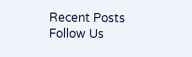Recent Posts
Follow Us